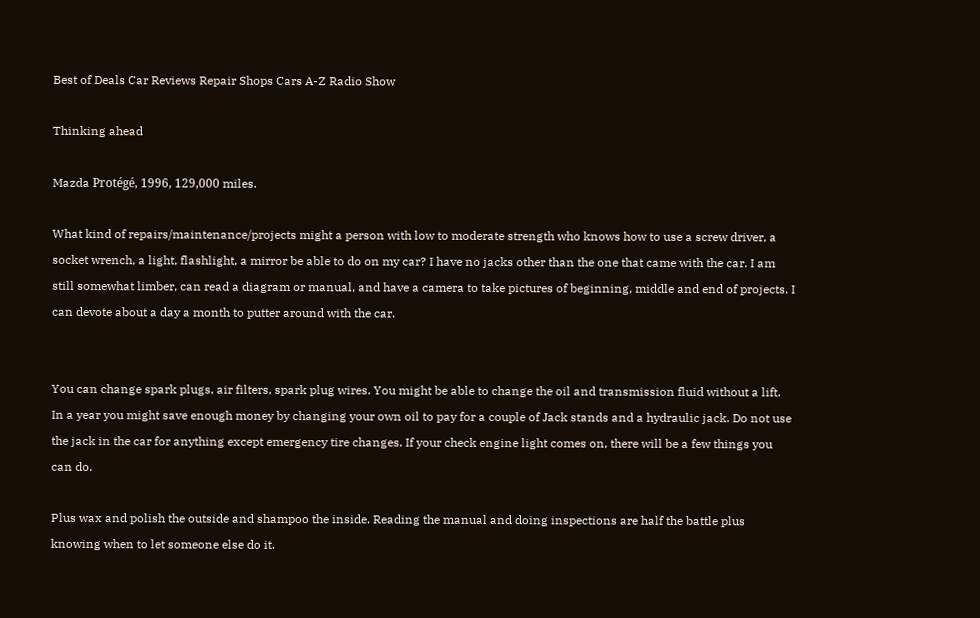Best of Deals Car Reviews Repair Shops Cars A-Z Radio Show

Thinking ahead

Mazda Protégé, 1996, 129,000 miles.

What kind of repairs/maintenance/projects might a person with low to moderate strength who knows how to use a screw driver, a socket wrench, a light, flashlight, a mirror be able to do on my car? I have no jacks other than the one that came with the car. I am still somewhat limber, can read a diagram or manual, and have a camera to take pictures of beginning, middle and end of projects. I can devote about a day a month to putter around with the car.


You can change spark plugs, air filters, spark plug wires. You might be able to change the oil and transmission fluid without a lift. In a year you might save enough money by changing your own oil to pay for a couple of Jack stands and a hydraulic jack. Do not use the jack in the car for anything except emergency tire changes. If your check engine light comes on, there will be a few things you can do.

Plus wax and polish the outside and shampoo the inside. Reading the manual and doing inspections are half the battle plus knowing when to let someone else do it.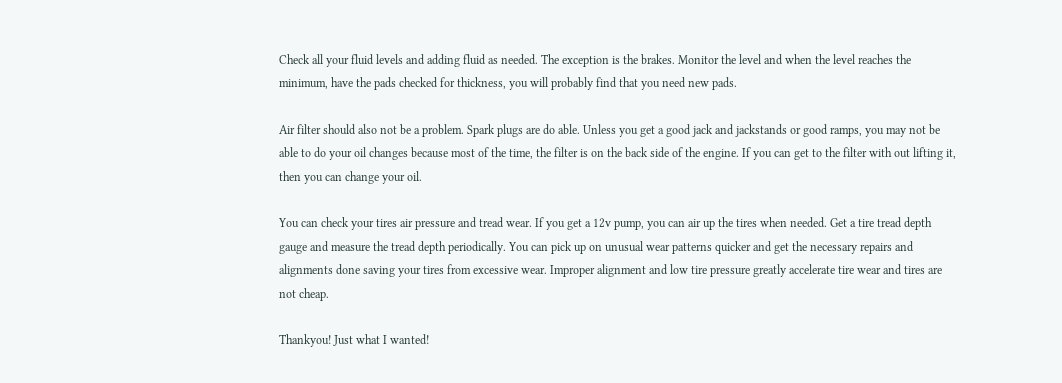Check all your fluid levels and adding fluid as needed. The exception is the brakes. Monitor the level and when the level reaches the minimum, have the pads checked for thickness, you will probably find that you need new pads.

Air filter should also not be a problem. Spark plugs are do able. Unless you get a good jack and jackstands or good ramps, you may not be able to do your oil changes because most of the time, the filter is on the back side of the engine. If you can get to the filter with out lifting it, then you can change your oil.

You can check your tires air pressure and tread wear. If you get a 12v pump, you can air up the tires when needed. Get a tire tread depth gauge and measure the tread depth periodically. You can pick up on unusual wear patterns quicker and get the necessary repairs and alignments done saving your tires from excessive wear. Improper alignment and low tire pressure greatly accelerate tire wear and tires are not cheap.

Thankyou! Just what I wanted!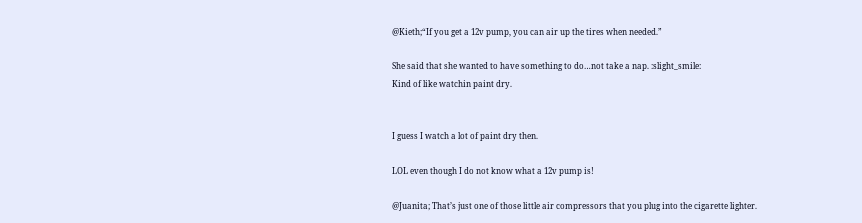@Kieth;“If you get a 12v pump, you can air up the tires when needed.”

She said that she wanted to have something to do…not take a nap. :slight_smile:
Kind of like watchin paint dry.


I guess I watch a lot of paint dry then.

LOL even though I do not know what a 12v pump is!

@Juanita; That’s just one of those little air compressors that you plug into the cigarette lighter.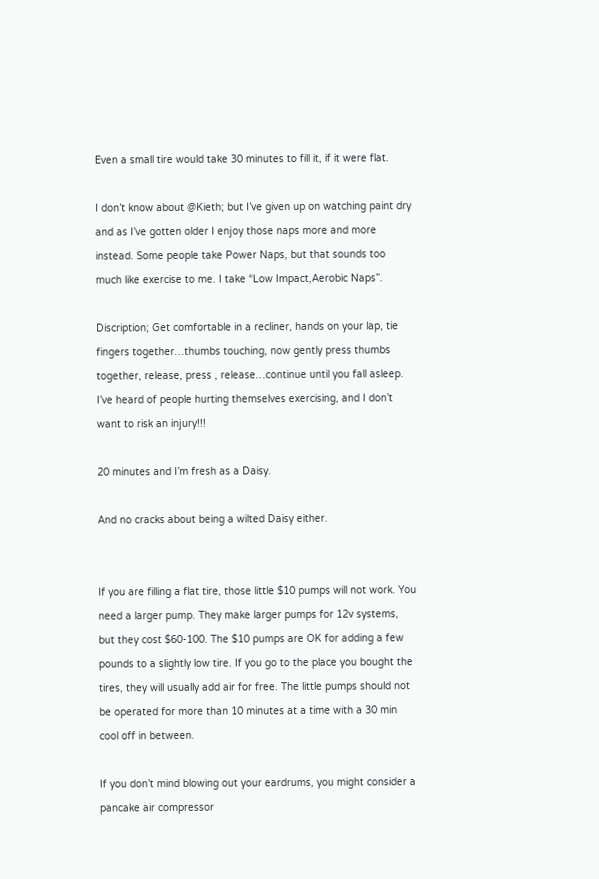Even a small tire would take 30 minutes to fill it, if it were flat.

I don’t know about @Kieth; but I’ve given up on watching paint dry and as I’ve gotten older I enjoy those naps more and more instead. Some people take Power Naps, but that sounds too much like exercise to me. I take “Low Impact,Aerobic Naps”.

Discription; Get comfortable in a recliner, hands on your lap, tie fingers together…thumbs touching, now gently press thumbs together, release, press , release…continue until you fall asleep.
I’ve heard of people hurting themselves exercising, and I don’t want to risk an injury!!!

20 minutes and I’m fresh as a Daisy.

And no cracks about being a wilted Daisy either.


If you are filling a flat tire, those little $10 pumps will not work. You need a larger pump. They make larger pumps for 12v systems, but they cost $60-100. The $10 pumps are OK for adding a few pounds to a slightly low tire. If you go to the place you bought the tires, they will usually add air for free. The little pumps should not be operated for more than 10 minutes at a time with a 30 min cool off in between.

If you don’t mind blowing out your eardrums, you might consider a pancake air compressor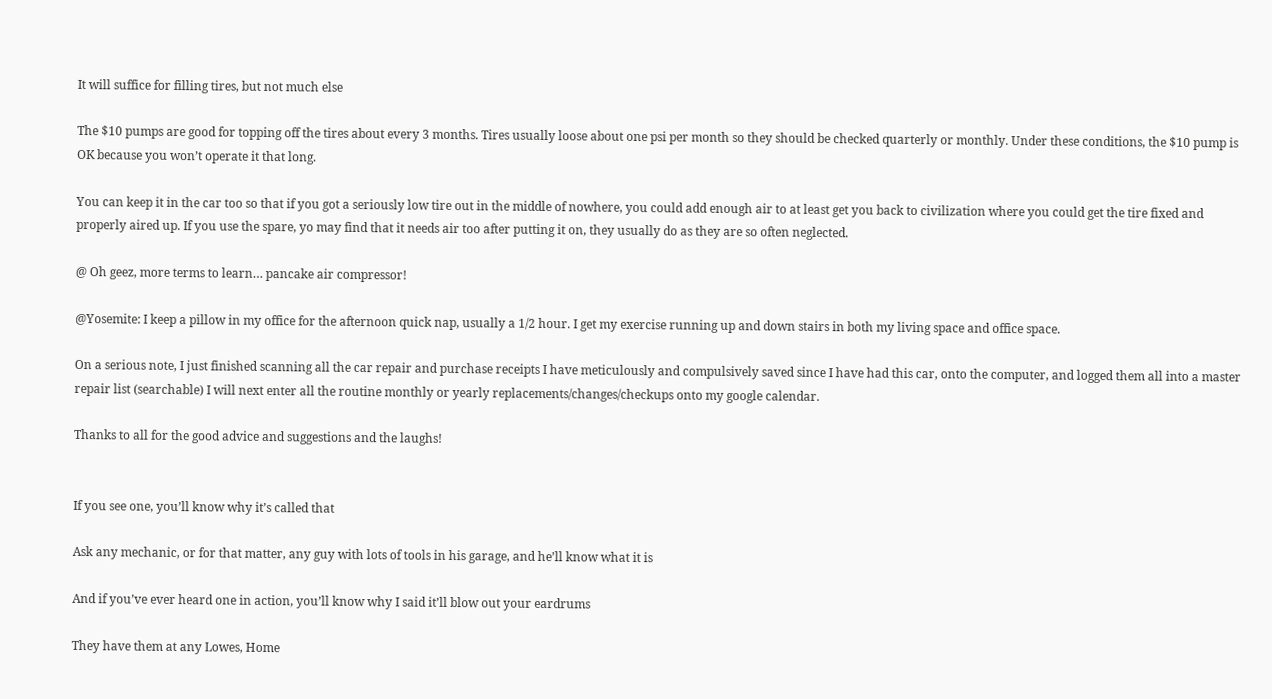It will suffice for filling tires, but not much else

The $10 pumps are good for topping off the tires about every 3 months. Tires usually loose about one psi per month so they should be checked quarterly or monthly. Under these conditions, the $10 pump is OK because you won’t operate it that long.

You can keep it in the car too so that if you got a seriously low tire out in the middle of nowhere, you could add enough air to at least get you back to civilization where you could get the tire fixed and properly aired up. If you use the spare, yo may find that it needs air too after putting it on, they usually do as they are so often neglected.

@ Oh geez, more terms to learn… pancake air compressor!

@Yosemite: I keep a pillow in my office for the afternoon quick nap, usually a 1/2 hour. I get my exercise running up and down stairs in both my living space and office space.

On a serious note, I just finished scanning all the car repair and purchase receipts I have meticulously and compulsively saved since I have had this car, onto the computer, and logged them all into a master repair list (searchable) I will next enter all the routine monthly or yearly replacements/changes/checkups onto my google calendar.

Thanks to all for the good advice and suggestions and the laughs!


If you see one, you’ll know why it’s called that

Ask any mechanic, or for that matter, any guy with lots of tools in his garage, and he’ll know what it is

And if you’ve ever heard one in action, you’ll know why I said it’ll blow out your eardrums

They have them at any Lowes, Home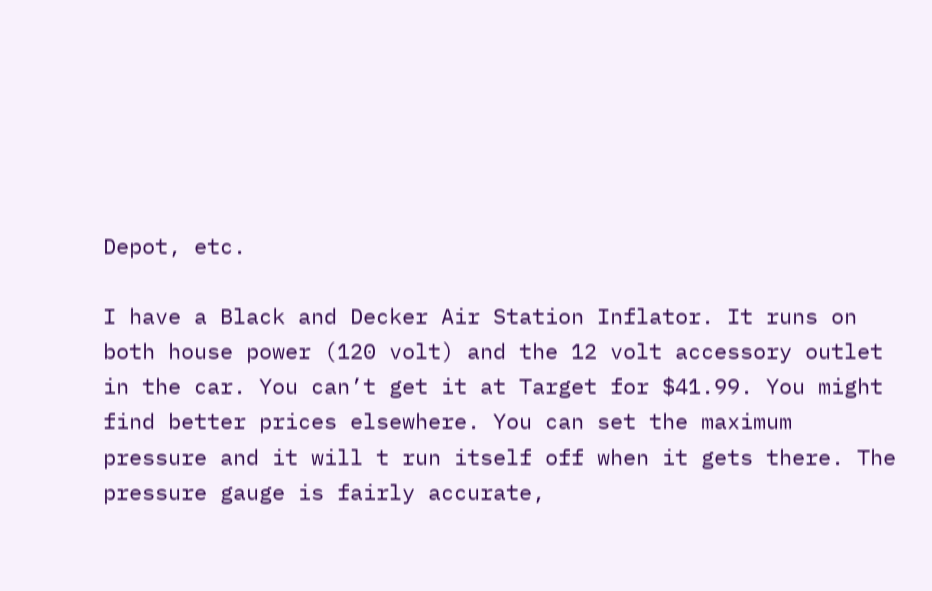Depot, etc.

I have a Black and Decker Air Station Inflator. It runs on both house power (120 volt) and the 12 volt accessory outlet in the car. You can’t get it at Target for $41.99. You might find better prices elsewhere. You can set the maximum pressure and it will t run itself off when it gets there. The pressure gauge is fairly accurate,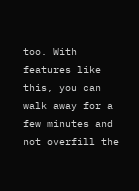too. With features like this, you can walk away for a few minutes and not overfill the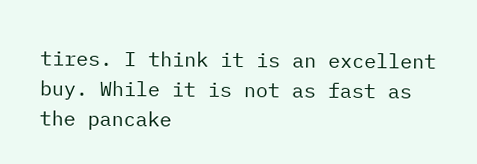tires. I think it is an excellent buy. While it is not as fast as the pancake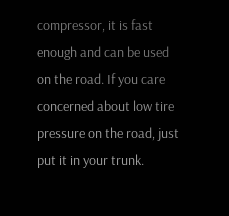compressor, it is fast enough and can be used on the road. If you care concerned about low tire pressure on the road, just put it in your trunk.